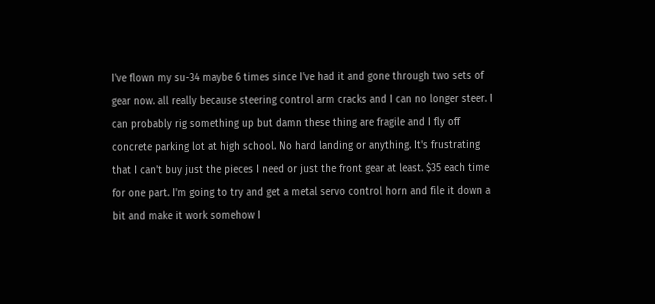I've flown my su-34 maybe 6 times since I've had it and gone through two sets of gear now. all really because steering control arm cracks and I can no longer steer. I can probably rig something up but damn these thing are fragile and I fly off concrete parking lot at high school. No hard landing or anything. It's frustrating that I can't buy just the pieces I need or just the front gear at least. $35 each time for one part. I'm going to try and get a metal servo control horn and file it down a bit and make it work somehow I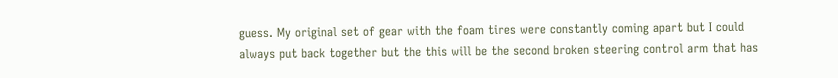guess. My original set of gear with the foam tires were constantly coming apart but I could always put back together but the this will be the second broken steering control arm that has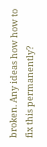broken. Any ideas how how to fix this permanently?